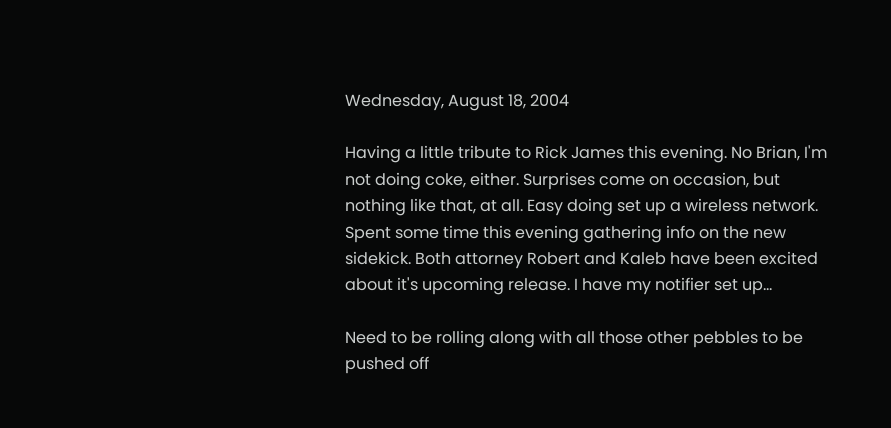Wednesday, August 18, 2004

Having a little tribute to Rick James this evening. No Brian, I'm not doing coke, either. Surprises come on occasion, but nothing like that, at all. Easy doing set up a wireless network. Spent some time this evening gathering info on the new sidekick. Both attorney Robert and Kaleb have been excited about it's upcoming release. I have my notifier set up...

Need to be rolling along with all those other pebbles to be pushed off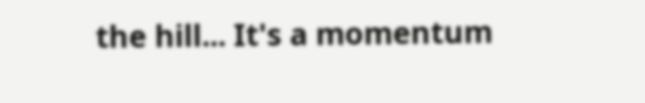the hill... It's a momentum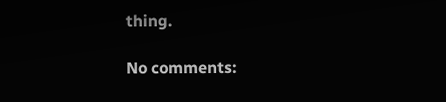thing.

No comments: